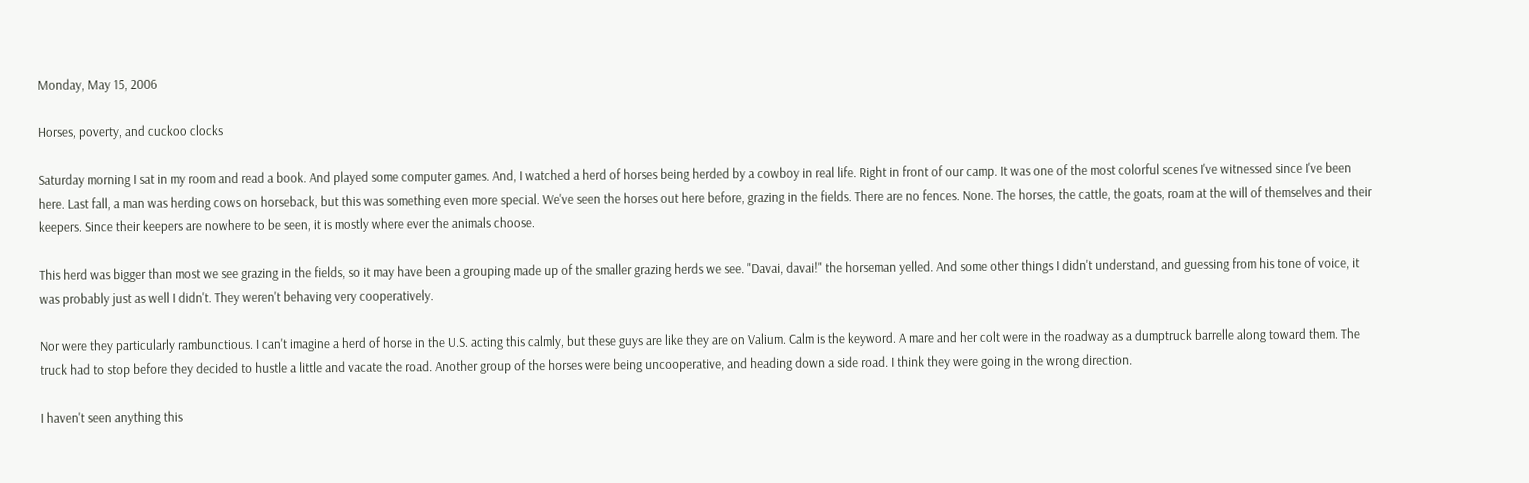Monday, May 15, 2006

Horses, poverty, and cuckoo clocks

Saturday morning I sat in my room and read a book. And played some computer games. And, I watched a herd of horses being herded by a cowboy in real life. Right in front of our camp. It was one of the most colorful scenes I've witnessed since I've been here. Last fall, a man was herding cows on horseback, but this was something even more special. We've seen the horses out here before, grazing in the fields. There are no fences. None. The horses, the cattle, the goats, roam at the will of themselves and their keepers. Since their keepers are nowhere to be seen, it is mostly where ever the animals choose.

This herd was bigger than most we see grazing in the fields, so it may have been a grouping made up of the smaller grazing herds we see. "Davai, davai!" the horseman yelled. And some other things I didn't understand, and guessing from his tone of voice, it was probably just as well I didn't. They weren't behaving very cooperatively.

Nor were they particularly rambunctious. I can't imagine a herd of horse in the U.S. acting this calmly, but these guys are like they are on Valium. Calm is the keyword. A mare and her colt were in the roadway as a dumptruck barrelle along toward them. The truck had to stop before they decided to hustle a little and vacate the road. Another group of the horses were being uncooperative, and heading down a side road. I think they were going in the wrong direction.

I haven't seen anything this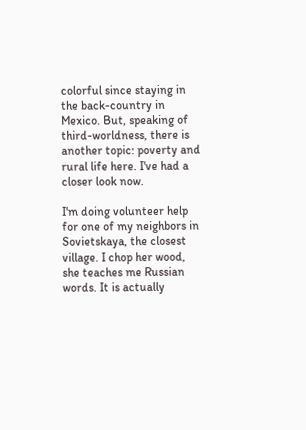colorful since staying in the back-country in Mexico. But, speaking of third-worldness, there is another topic: poverty and rural life here. I've had a closer look now.

I'm doing volunteer help for one of my neighbors in Sovietskaya, the closest village. I chop her wood, she teaches me Russian words. It is actually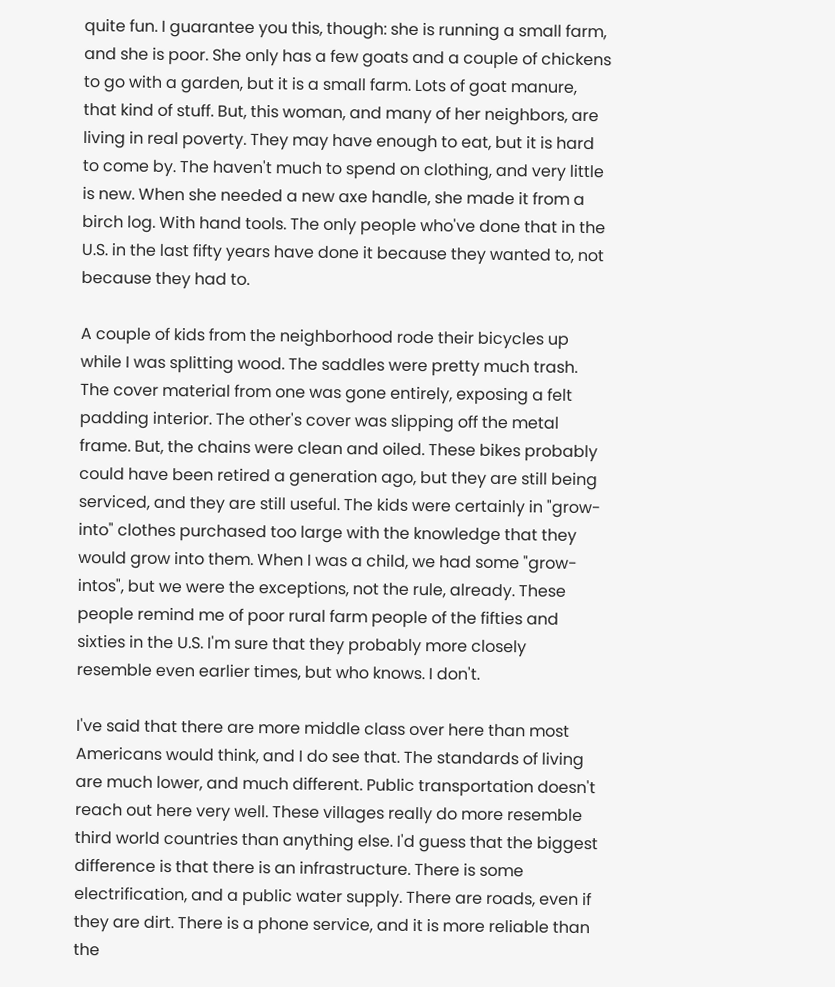quite fun. I guarantee you this, though: she is running a small farm, and she is poor. She only has a few goats and a couple of chickens to go with a garden, but it is a small farm. Lots of goat manure, that kind of stuff. But, this woman, and many of her neighbors, are living in real poverty. They may have enough to eat, but it is hard to come by. The haven't much to spend on clothing, and very little is new. When she needed a new axe handle, she made it from a birch log. With hand tools. The only people who've done that in the U.S. in the last fifty years have done it because they wanted to, not because they had to.

A couple of kids from the neighborhood rode their bicycles up while I was splitting wood. The saddles were pretty much trash. The cover material from one was gone entirely, exposing a felt padding interior. The other's cover was slipping off the metal frame. But, the chains were clean and oiled. These bikes probably could have been retired a generation ago, but they are still being serviced, and they are still useful. The kids were certainly in "grow-into" clothes purchased too large with the knowledge that they would grow into them. When I was a child, we had some "grow-intos", but we were the exceptions, not the rule, already. These people remind me of poor rural farm people of the fifties and sixties in the U.S. I'm sure that they probably more closely resemble even earlier times, but who knows. I don't.

I've said that there are more middle class over here than most Americans would think, and I do see that. The standards of living are much lower, and much different. Public transportation doesn't reach out here very well. These villages really do more resemble third world countries than anything else. I'd guess that the biggest difference is that there is an infrastructure. There is some electrification, and a public water supply. There are roads, even if they are dirt. There is a phone service, and it is more reliable than the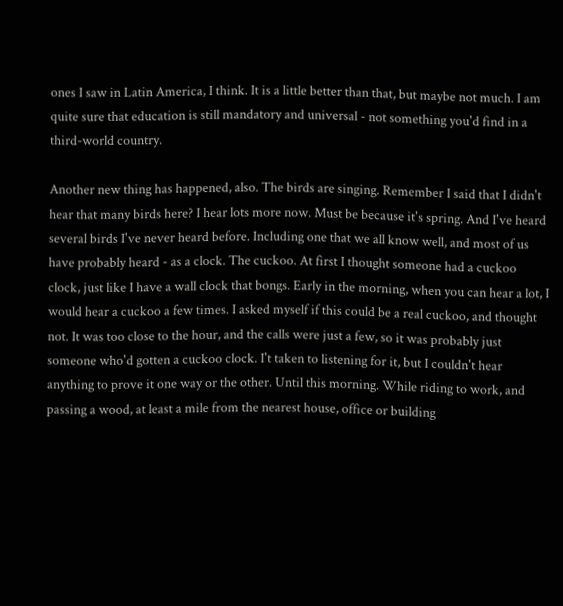ones I saw in Latin America, I think. It is a little better than that, but maybe not much. I am quite sure that education is still mandatory and universal - not something you'd find in a third-world country.

Another new thing has happened, also. The birds are singing. Remember I said that I didn't hear that many birds here? I hear lots more now. Must be because it's spring. And I've heard several birds I've never heard before. Including one that we all know well, and most of us have probably heard - as a clock. The cuckoo. At first I thought someone had a cuckoo clock, just like I have a wall clock that bongs. Early in the morning, when you can hear a lot, I would hear a cuckoo a few times. I asked myself if this could be a real cuckoo, and thought not. It was too close to the hour, and the calls were just a few, so it was probably just someone who'd gotten a cuckoo clock. I't taken to listening for it, but I couldn't hear anything to prove it one way or the other. Until this morning. While riding to work, and passing a wood, at least a mile from the nearest house, office or building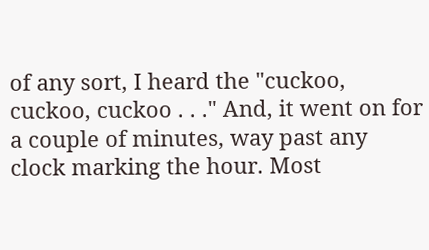of any sort, I heard the "cuckoo, cuckoo, cuckoo . . ." And, it went on for a couple of minutes, way past any clock marking the hour. Most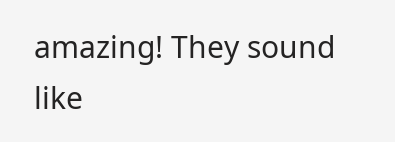amazing! They sound like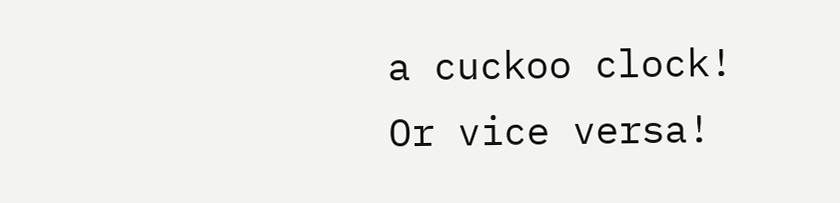a cuckoo clock! Or vice versa!